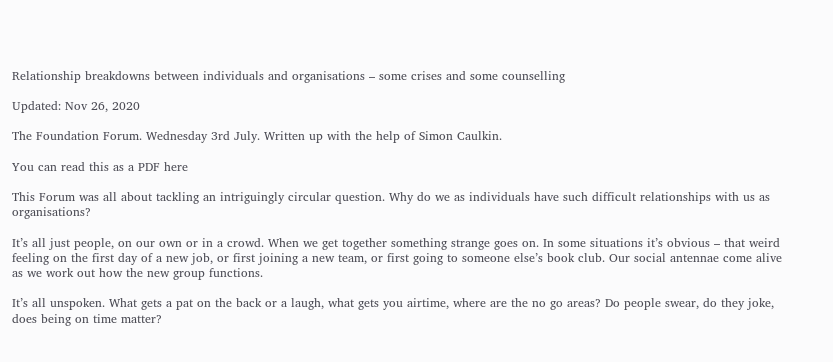Relationship breakdowns between individuals and organisations – some crises and some counselling

Updated: Nov 26, 2020

The Foundation Forum. Wednesday 3rd July. Written up with the help of Simon Caulkin.

You can read this as a PDF here

This Forum was all about tackling an intriguingly circular question. Why do we as individuals have such difficult relationships with us as organisations?

It’s all just people, on our own or in a crowd. When we get together something strange goes on. In some situations it’s obvious – that weird feeling on the first day of a new job, or first joining a new team, or first going to someone else’s book club. Our social antennae come alive as we work out how the new group functions.

It’s all unspoken. What gets a pat on the back or a laugh, what gets you airtime, where are the no go areas? Do people swear, do they joke, does being on time matter?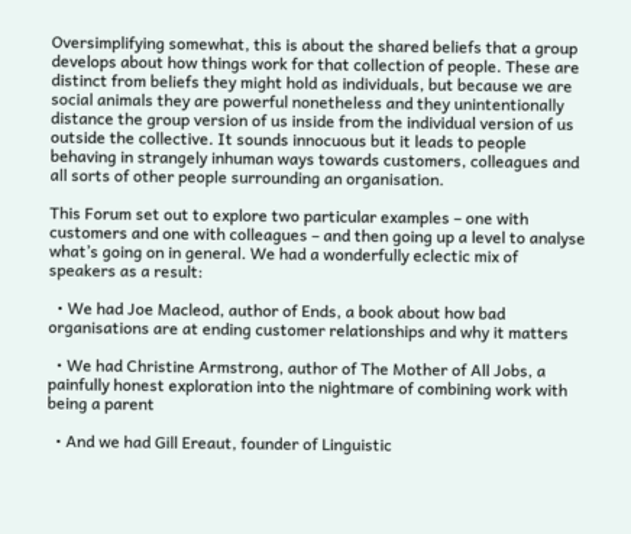Oversimplifying somewhat, this is about the shared beliefs that a group develops about how things work for that collection of people. These are distinct from beliefs they might hold as individuals, but because we are social animals they are powerful nonetheless and they unintentionally distance the group version of us inside from the individual version of us outside the collective. It sounds innocuous but it leads to people behaving in strangely inhuman ways towards customers, colleagues and all sorts of other people surrounding an organisation.

This Forum set out to explore two particular examples – one with customers and one with colleagues – and then going up a level to analyse what’s going on in general. We had a wonderfully eclectic mix of speakers as a result:

  • We had Joe Macleod, author of Ends, a book about how bad organisations are at ending customer relationships and why it matters

  • We had Christine Armstrong, author of The Mother of All Jobs, a painfully honest exploration into the nightmare of combining work with being a parent

  • And we had Gill Ereaut, founder of Linguistic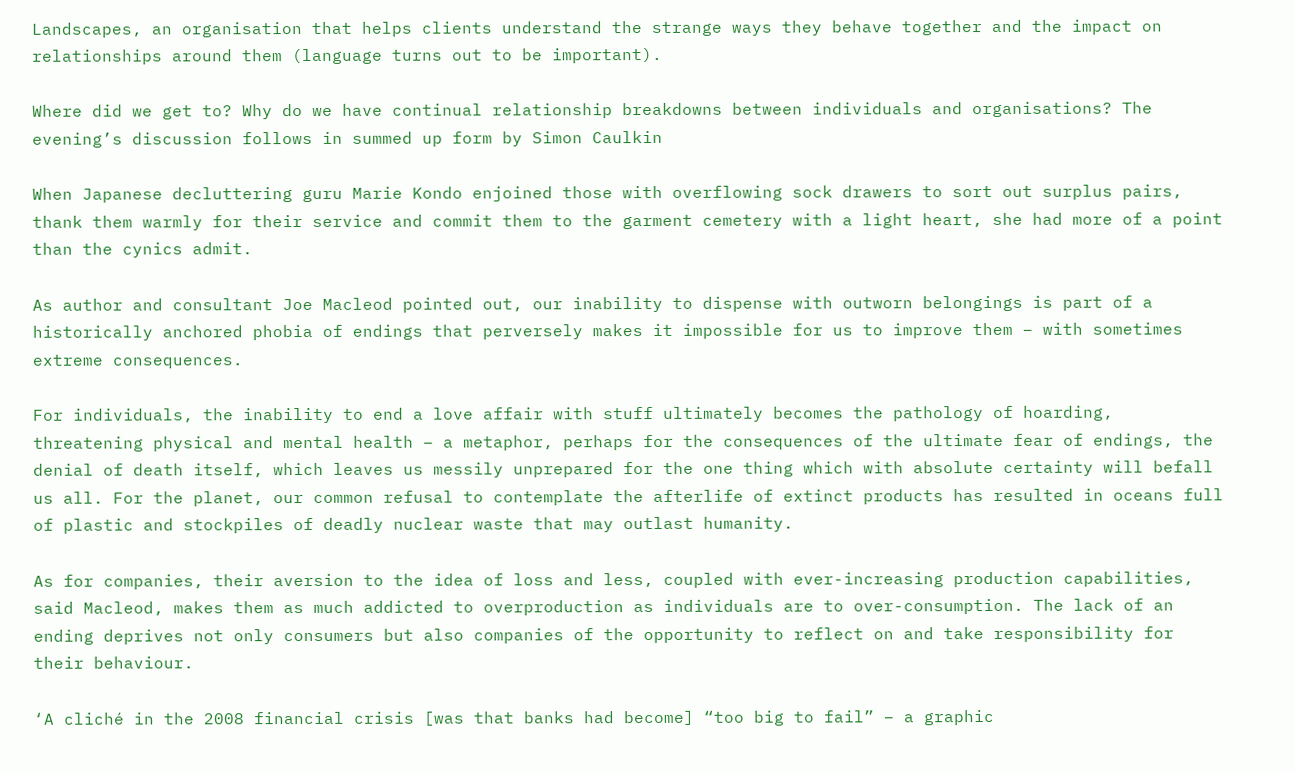Landscapes, an organisation that helps clients understand the strange ways they behave together and the impact on relationships around them (language turns out to be important).

Where did we get to? Why do we have continual relationship breakdowns between individuals and organisations? The evening’s discussion follows in summed up form by Simon Caulkin

When Japanese decluttering guru Marie Kondo enjoined those with overflowing sock drawers to sort out surplus pairs, thank them warmly for their service and commit them to the garment cemetery with a light heart, she had more of a point than the cynics admit.

As author and consultant Joe Macleod pointed out, our inability to dispense with outworn belongings is part of a historically anchored phobia of endings that perversely makes it impossible for us to improve them – with sometimes extreme consequences.

For individuals, the inability to end a love affair with stuff ultimately becomes the pathology of hoarding, threatening physical and mental health – a metaphor, perhaps for the consequences of the ultimate fear of endings, the denial of death itself, which leaves us messily unprepared for the one thing which with absolute certainty will befall us all. For the planet, our common refusal to contemplate the afterlife of extinct products has resulted in oceans full of plastic and stockpiles of deadly nuclear waste that may outlast humanity.

As for companies, their aversion to the idea of loss and less, coupled with ever-increasing production capabilities, said Macleod, makes them as much addicted to overproduction as individuals are to over-consumption. The lack of an ending deprives not only consumers but also companies of the opportunity to reflect on and take responsibility for their behaviour.

‘A cliché in the 2008 financial crisis [was that banks had become] “too big to fail” – a graphic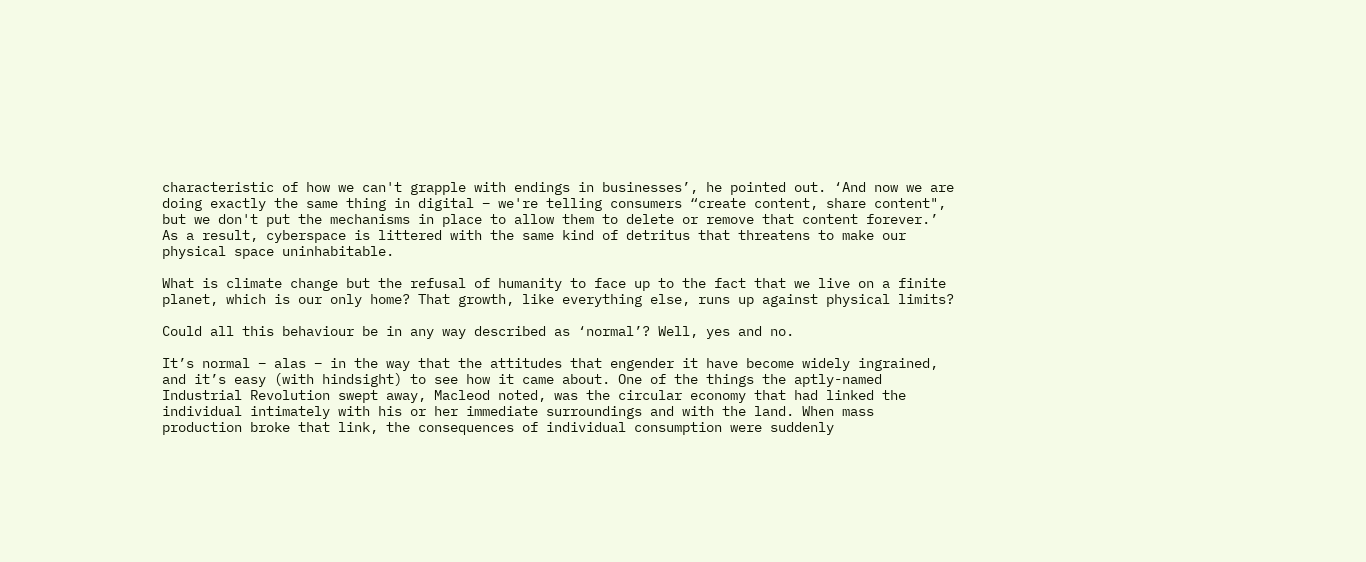characteristic of how we can't grapple with endings in businesses’, he pointed out. ‘And now we are doing exactly the same thing in digital – we're telling consumers “create content, share content", but we don't put the mechanisms in place to allow them to delete or remove that content forever.’ As a result, cyberspace is littered with the same kind of detritus that threatens to make our physical space uninhabitable.

What is climate change but the refusal of humanity to face up to the fact that we live on a finite planet, which is our only home? That growth, like everything else, runs up against physical limits?

Could all this behaviour be in any way described as ‘normal’? Well, yes and no.

It’s normal – alas – in the way that the attitudes that engender it have become widely ingrained, and it’s easy (with hindsight) to see how it came about. One of the things the aptly-named Industrial Revolution swept away, Macleod noted, was the circular economy that had linked the individual intimately with his or her immediate surroundings and with the land. When mass production broke that link, the consequences of individual consumption were suddenly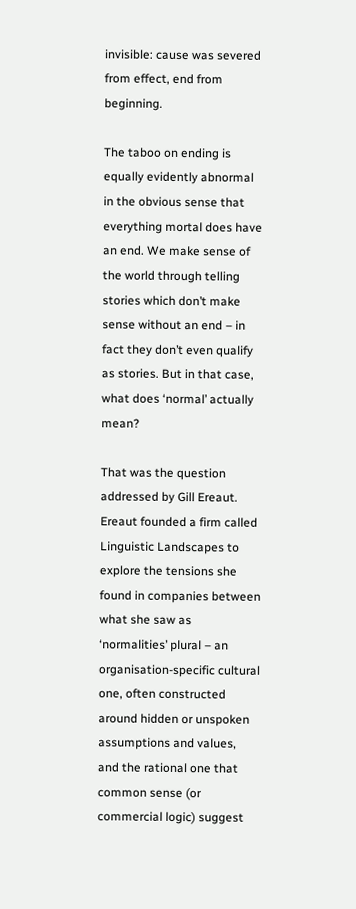invisible: cause was severed from effect, end from beginning.

The taboo on ending is equally evidently abnormal in the obvious sense that everything mortal does have an end. We make sense of the world through telling stories which don’t make sense without an end – in fact they don’t even qualify as stories. But in that case, what does ‘normal’ actually mean?

That was the question addressed by Gill Ereaut. Ereaut founded a firm called Linguistic Landscapes to explore the tensions she found in companies between what she saw as ‘normalities’ plural – an organisation-specific cultural one, often constructed around hidden or unspoken assumptions and values, and the rational one that common sense (or commercial logic) suggest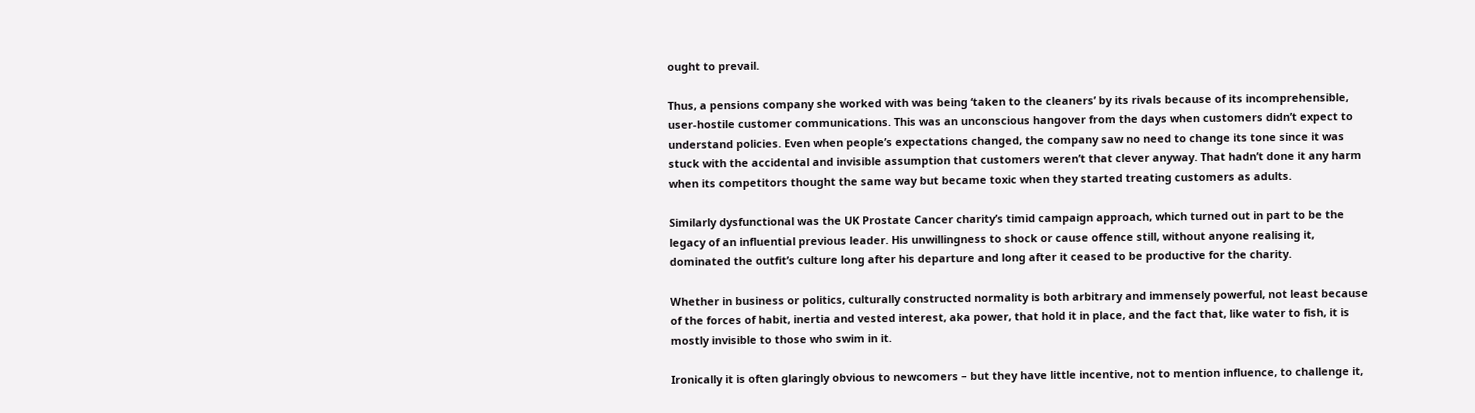ought to prevail.

Thus, a pensions company she worked with was being ‘taken to the cleaners’ by its rivals because of its incomprehensible, user-hostile customer communications. This was an unconscious hangover from the days when customers didn’t expect to understand policies. Even when people’s expectations changed, the company saw no need to change its tone since it was stuck with the accidental and invisible assumption that customers weren’t that clever anyway. That hadn’t done it any harm when its competitors thought the same way but became toxic when they started treating customers as adults.

Similarly dysfunctional was the UK Prostate Cancer charity’s timid campaign approach, which turned out in part to be the legacy of an influential previous leader. His unwillingness to shock or cause offence still, without anyone realising it, dominated the outfit’s culture long after his departure and long after it ceased to be productive for the charity.

Whether in business or politics, culturally constructed normality is both arbitrary and immensely powerful, not least because of the forces of habit, inertia and vested interest, aka power, that hold it in place, and the fact that, like water to fish, it is mostly invisible to those who swim in it.

Ironically it is often glaringly obvious to newcomers – but they have little incentive, not to mention influence, to challenge it,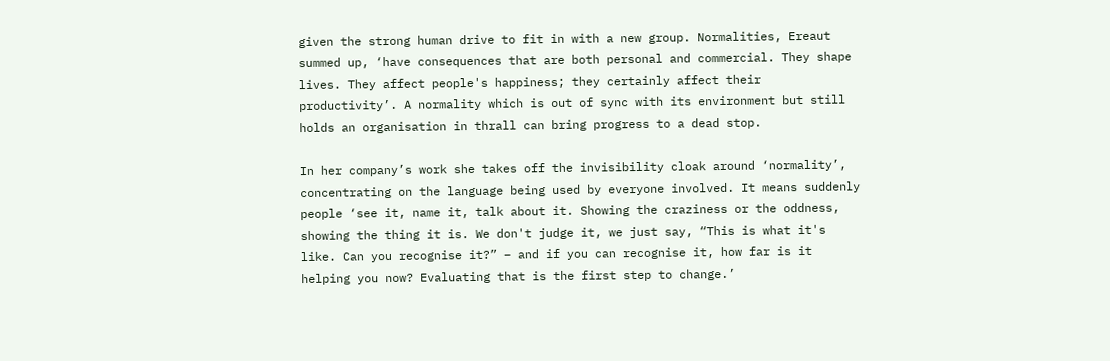given the strong human drive to fit in with a new group. Normalities, Ereaut summed up, ‘have consequences that are both personal and commercial. They shape lives. They affect people's happiness; they certainly affect their productivity’. A normality which is out of sync with its environment but still holds an organisation in thrall can bring progress to a dead stop.

In her company’s work she takes off the invisibility cloak around ‘normality’, concentrating on the language being used by everyone involved. It means suddenly people ‘see it, name it, talk about it. Showing the craziness or the oddness, showing the thing it is. We don't judge it, we just say, “This is what it's like. Can you recognise it?” – and if you can recognise it, how far is it helping you now? Evaluating that is the first step to change.’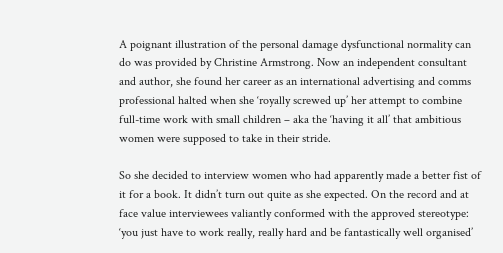A poignant illustration of the personal damage dysfunctional normality can do was provided by Christine Armstrong. Now an independent consultant and author, she found her career as an international advertising and comms professional halted when she ‘royally screwed up’ her attempt to combine full-time work with small children – aka the ‘having it all’ that ambitious women were supposed to take in their stride.

So she decided to interview women who had apparently made a better fist of it for a book. It didn’t turn out quite as she expected. On the record and at face value interviewees valiantly conformed with the approved stereotype: ‘you just have to work really, really hard and be fantastically well organised’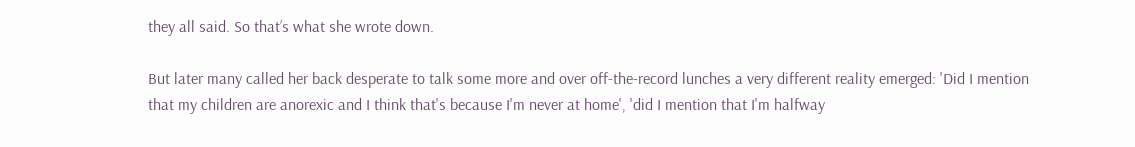they all said. So that’s what she wrote down.

But later many called her back desperate to talk some more and over off-the-record lunches a very different reality emerged: 'Did I mention that my children are anorexic and I think that's because I'm never at home', 'did I mention that I'm halfway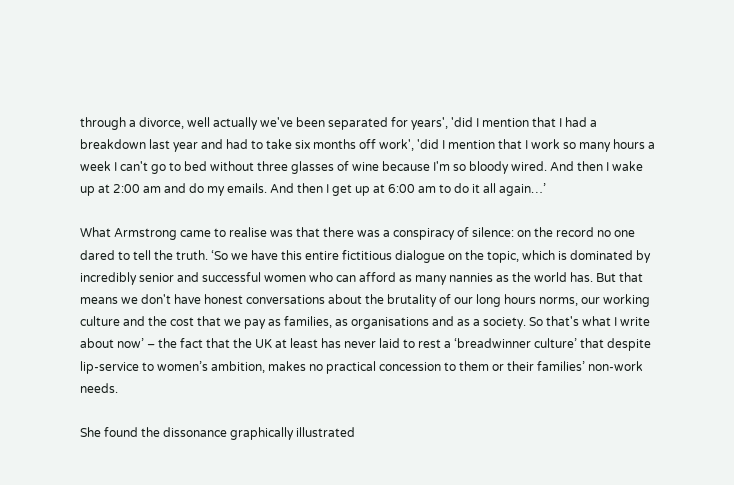through a divorce, well actually we've been separated for years', 'did I mention that I had a breakdown last year and had to take six months off work', 'did I mention that I work so many hours a week I can't go to bed without three glasses of wine because I'm so bloody wired. And then I wake up at 2:00 am and do my emails. And then I get up at 6:00 am to do it all again…’

What Armstrong came to realise was that there was a conspiracy of silence: on the record no one dared to tell the truth. ‘So we have this entire fictitious dialogue on the topic, which is dominated by incredibly senior and successful women who can afford as many nannies as the world has. But that means we don't have honest conversations about the brutality of our long hours norms, our working culture and the cost that we pay as families, as organisations and as a society. So that's what I write about now’ – the fact that the UK at least has never laid to rest a ‘breadwinner culture’ that despite lip-service to women’s ambition, makes no practical concession to them or their families’ non-work needs.

She found the dissonance graphically illustrated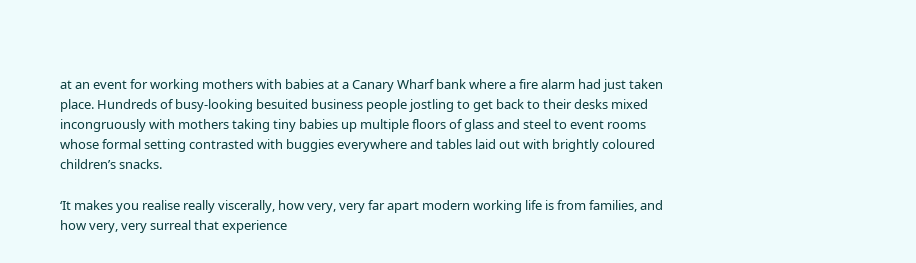at an event for working mothers with babies at a Canary Wharf bank where a fire alarm had just taken place. Hundreds of busy-looking besuited business people jostling to get back to their desks mixed incongruously with mothers taking tiny babies up multiple floors of glass and steel to event rooms whose formal setting contrasted with buggies everywhere and tables laid out with brightly coloured children’s snacks.

‘It makes you realise really viscerally, how very, very far apart modern working life is from families, and how very, very surreal that experience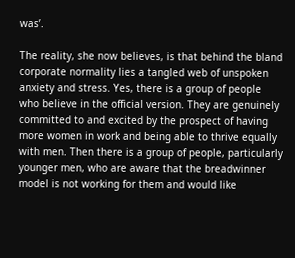was’.

The reality, she now believes, is that behind the bland corporate normality lies a tangled web of unspoken anxiety and stress. Yes, there is a group of people who believe in the official version. They are genuinely committed to and excited by the prospect of having more women in work and being able to thrive equally with men. Then there is a group of people, particularly younger men, who are aware that the breadwinner model is not working for them and would like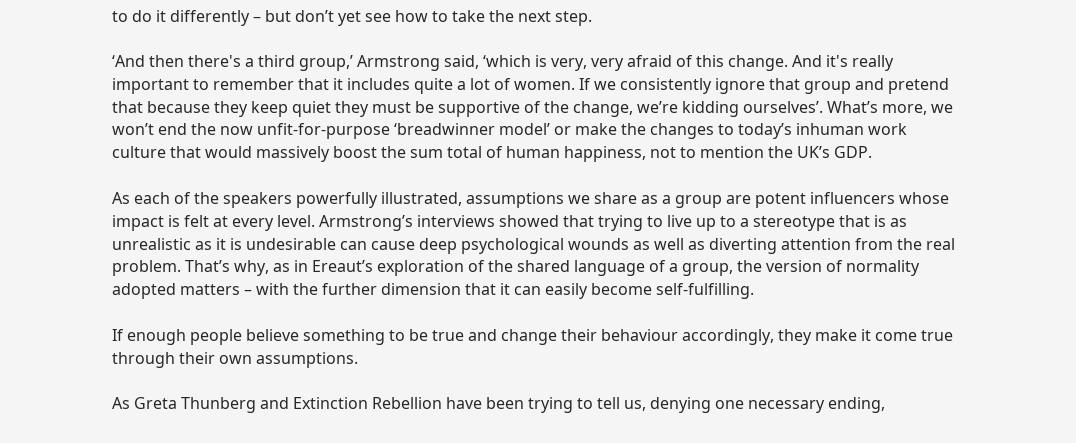to do it differently – but don’t yet see how to take the next step.

‘And then there's a third group,’ Armstrong said, ‘which is very, very afraid of this change. And it's really important to remember that it includes quite a lot of women. If we consistently ignore that group and pretend that because they keep quiet they must be supportive of the change, we’re kidding ourselves’. What’s more, we won’t end the now unfit-for-purpose ‘breadwinner model’ or make the changes to today’s inhuman work culture that would massively boost the sum total of human happiness, not to mention the UK’s GDP.

As each of the speakers powerfully illustrated, assumptions we share as a group are potent influencers whose impact is felt at every level. Armstrong’s interviews showed that trying to live up to a stereotype that is as unrealistic as it is undesirable can cause deep psychological wounds as well as diverting attention from the real problem. That’s why, as in Ereaut’s exploration of the shared language of a group, the version of normality adopted matters – with the further dimension that it can easily become self-fulfilling.

If enough people believe something to be true and change their behaviour accordingly, they make it come true through their own assumptions.

As Greta Thunberg and Extinction Rebellion have been trying to tell us, denying one necessary ending,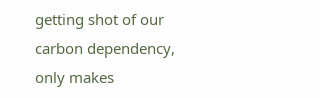getting shot of our carbon dependency, only makes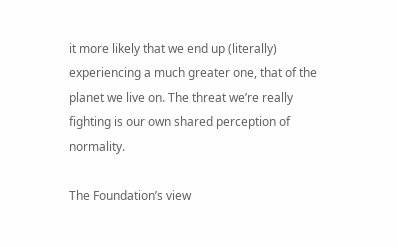it more likely that we end up (literally) experiencing a much greater one, that of the planet we live on. The threat we’re really fighting is our own shared perception of normality.

The Foundation’s view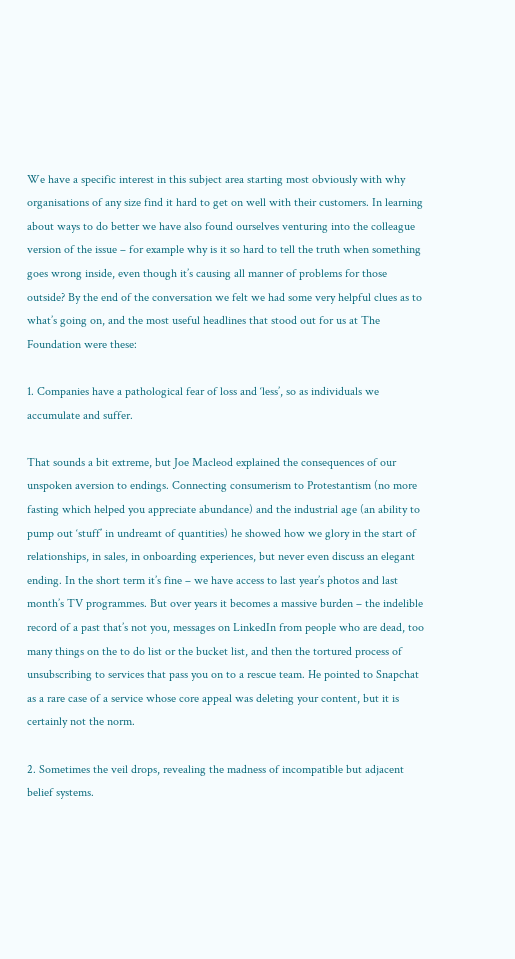We have a specific interest in this subject area starting most obviously with why organisations of any size find it hard to get on well with their customers. In learning about ways to do better we have also found ourselves venturing into the colleague version of the issue – for example why is it so hard to tell the truth when something goes wrong inside, even though it’s causing all manner of problems for those outside? By the end of the conversation we felt we had some very helpful clues as to what’s going on, and the most useful headlines that stood out for us at The Foundation were these:

1. Companies have a pathological fear of loss and ‘less’, so as individuals we accumulate and suffer.

That sounds a bit extreme, but Joe Macleod explained the consequences of our unspoken aversion to endings. Connecting consumerism to Protestantism (no more fasting which helped you appreciate abundance) and the industrial age (an ability to pump out ‘stuff’ in undreamt of quantities) he showed how we glory in the start of relationships, in sales, in onboarding experiences, but never even discuss an elegant ending. In the short term it’s fine – we have access to last year’s photos and last month’s TV programmes. But over years it becomes a massive burden – the indelible record of a past that’s not you, messages on LinkedIn from people who are dead, too many things on the to do list or the bucket list, and then the tortured process of unsubscribing to services that pass you on to a rescue team. He pointed to Snapchat as a rare case of a service whose core appeal was deleting your content, but it is certainly not the norm.

2. Sometimes the veil drops, revealing the madness of incompatible but adjacent belief systems.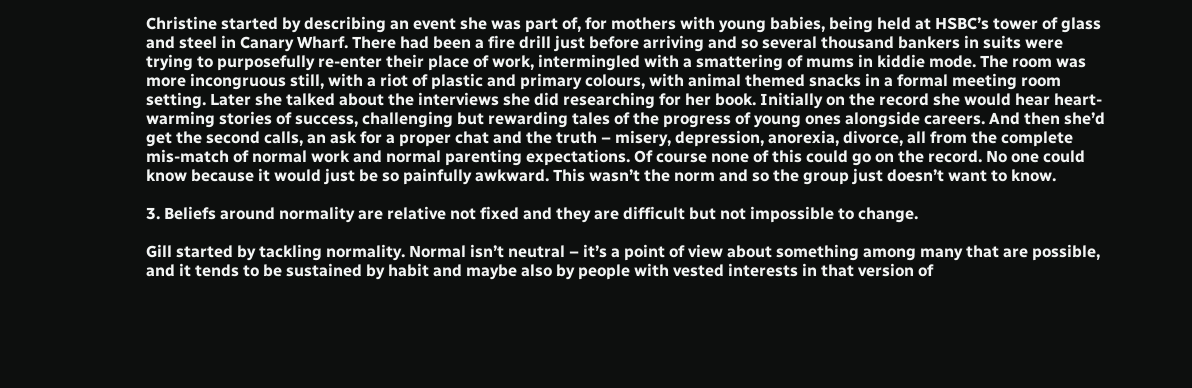Christine started by describing an event she was part of, for mothers with young babies, being held at HSBC’s tower of glass and steel in Canary Wharf. There had been a fire drill just before arriving and so several thousand bankers in suits were trying to purposefully re-enter their place of work, intermingled with a smattering of mums in kiddie mode. The room was more incongruous still, with a riot of plastic and primary colours, with animal themed snacks in a formal meeting room setting. Later she talked about the interviews she did researching for her book. Initially on the record she would hear heart-warming stories of success, challenging but rewarding tales of the progress of young ones alongside careers. And then she’d get the second calls, an ask for a proper chat and the truth – misery, depression, anorexia, divorce, all from the complete mis-match of normal work and normal parenting expectations. Of course none of this could go on the record. No one could know because it would just be so painfully awkward. This wasn’t the norm and so the group just doesn’t want to know.

3. Beliefs around normality are relative not fixed and they are difficult but not impossible to change.

Gill started by tackling normality. Normal isn’t neutral – it’s a point of view about something among many that are possible, and it tends to be sustained by habit and maybe also by people with vested interests in that version of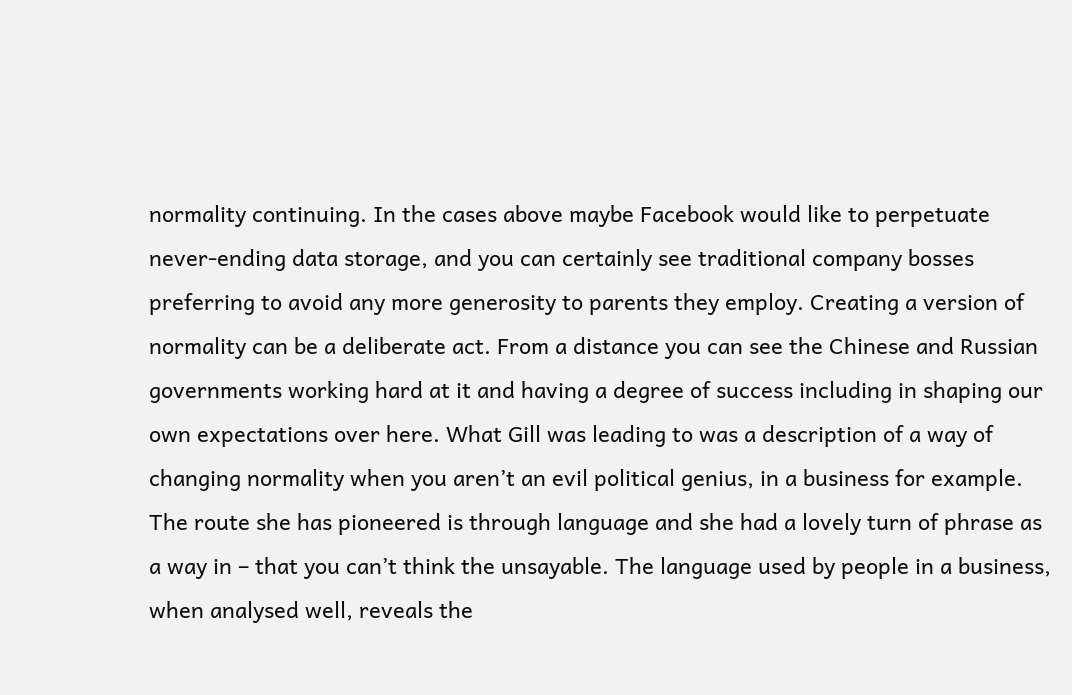normality continuing. In the cases above maybe Facebook would like to perpetuate never-ending data storage, and you can certainly see traditional company bosses preferring to avoid any more generosity to parents they employ. Creating a version of normality can be a deliberate act. From a distance you can see the Chinese and Russian governments working hard at it and having a degree of success including in shaping our own expectations over here. What Gill was leading to was a description of a way of changing normality when you aren’t an evil political genius, in a business for example. The route she has pioneered is through language and she had a lovely turn of phrase as a way in – that you can’t think the unsayable. The language used by people in a business, when analysed well, reveals the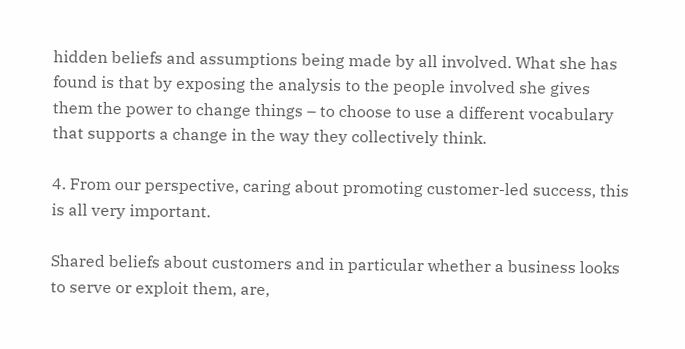hidden beliefs and assumptions being made by all involved. What she has found is that by exposing the analysis to the people involved she gives them the power to change things – to choose to use a different vocabulary that supports a change in the way they collectively think.

4. From our perspective, caring about promoting customer-led success, this is all very important.

Shared beliefs about customers and in particular whether a business looks to serve or exploit them, are,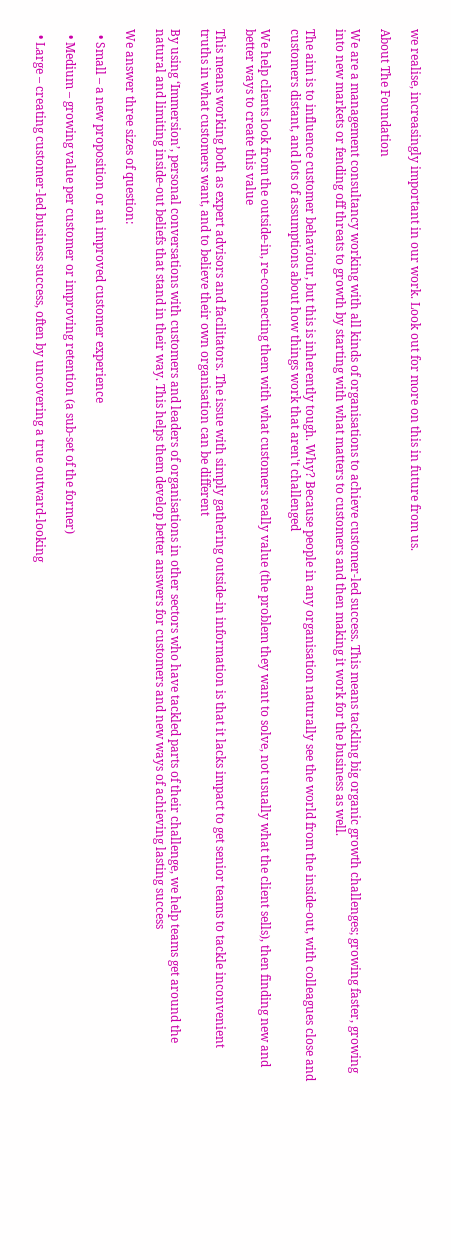we realise, increasingly important in our work. Look out for more on this in future from us.

About The Foundation

We are a management consultancy working with all kinds of organisations to achieve customer-led success. This means tackling big organic growth challenges; growing faster, growing into new markets or fending off threats to growth by starting with what matters to customers and then making it work for the business as well.

The aim is to influence customer behaviour, but this is inherently tough. Why? Because people in any organisation naturally see the world from the inside-out, with colleagues close and customers distant, and lots of assumptions about how things work that aren't challenged

We help clients look from the outside-in, re-connecting them with what customers really value (the problem they want to solve, not usually what the client sells), then finding new and better ways to create this value

This means working both as expert advisors and facilitators. The issue with simply gathering outside-in information is that it lacks impact to get senior teams to tackle inconvenient truths in what customers want, and to believe their own organisation can be different

By using ‘Immersion’, personal conversations with customers and leaders of organisations in other sectors who have tackled parts of their challenge, we help teams get around the natural and limiting inside-out beliefs that stand in their way. This helps them develop better answers for customers and new ways of achieving lasting success

We answer three sizes of question:

  • Small – a new proposition or an improved customer experience

  • Medium – growing value per customer or improving retention (a sub-set of the former)

  • Large – creating customer-led business success, often by uncovering a true outward-looking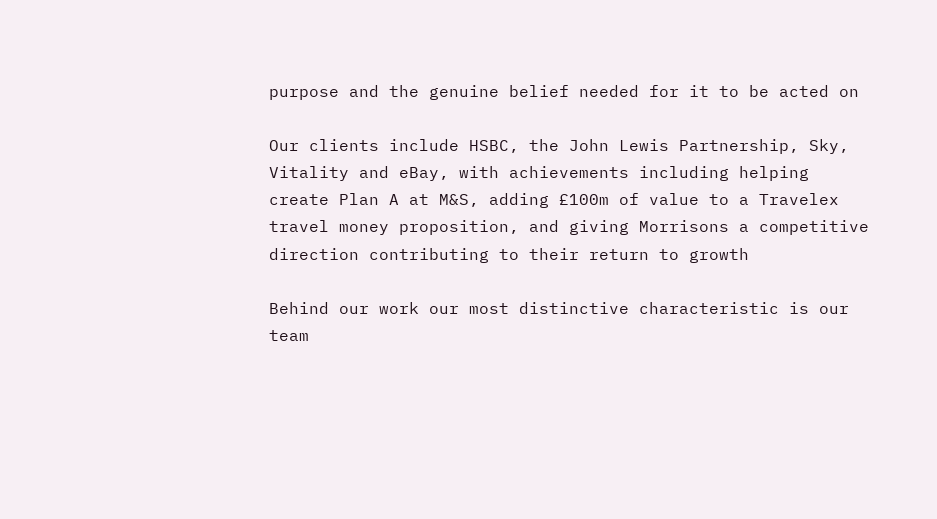purpose and the genuine belief needed for it to be acted on

Our clients include HSBC, the John Lewis Partnership, Sky, Vitality and eBay, with achievements including helping create Plan A at M&S, adding £100m of value to a Travelex travel money proposition, and giving Morrisons a competitive direction contributing to their return to growth

Behind our work our most distinctive characteristic is our team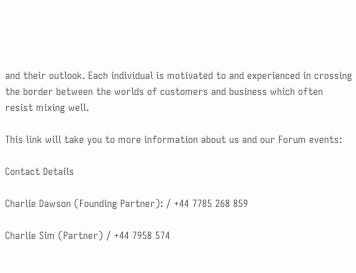and their outlook. Each individual is motivated to and experienced in crossing the border between the worlds of customers and business which often resist mixing well.

This link will take you to more information about us and our Forum events:

Contact Details

Charlie Dawson (Founding Partner): / +44 7785 268 859

Charlie Sim (Partner) / +44 7958 574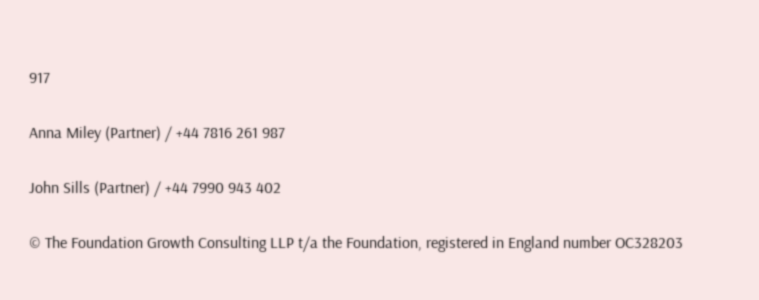917

Anna Miley (Partner) / +44 7816 261 987

John Sills (Partner) / +44 7990 943 402

© The Foundation Growth Consulting LLP t/a the Foundation, registered in England number OC328203